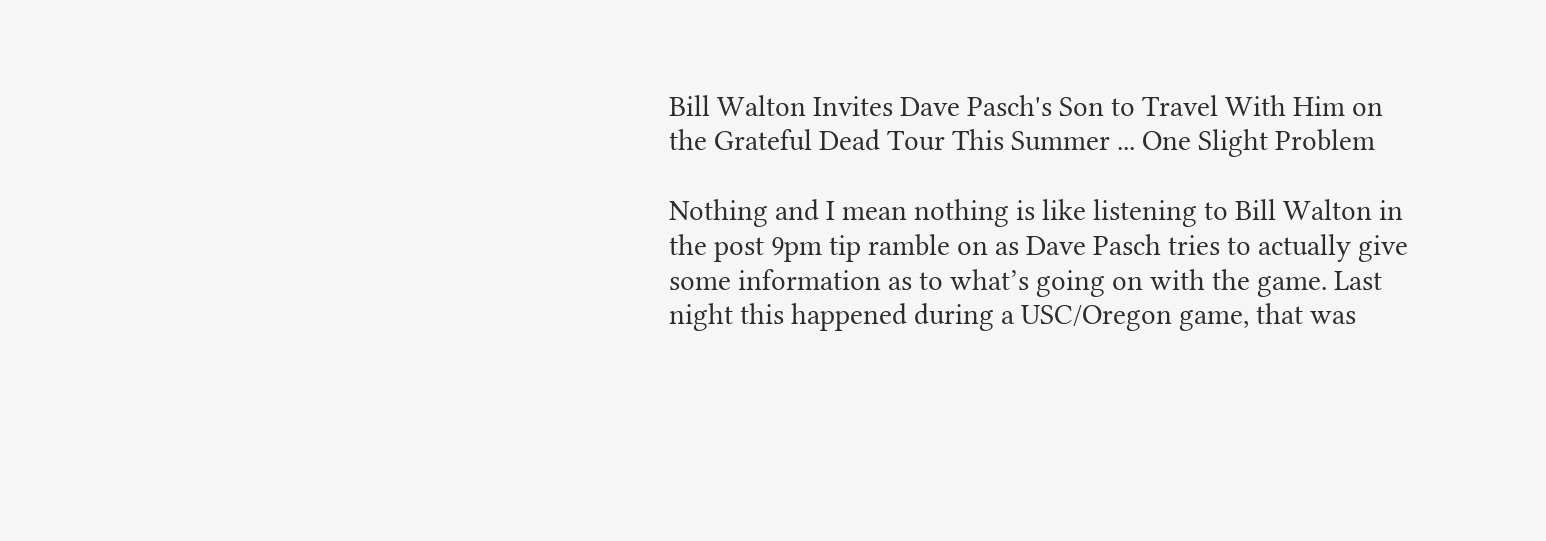Bill Walton Invites Dave Pasch's Son to Travel With Him on the Grateful Dead Tour This Summer ... One Slight Problem

Nothing and I mean nothing is like listening to Bill Walton in the post 9pm tip ramble on as Dave Pasch tries to actually give some information as to what’s going on with the game. Last night this happened during a USC/Oregon game, that was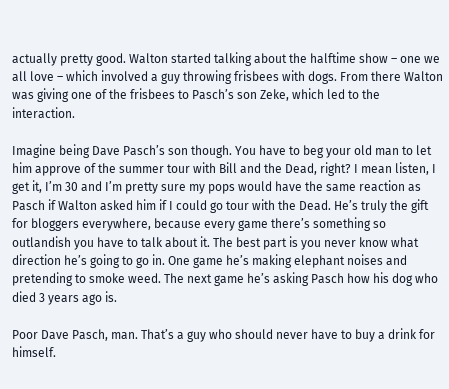actually pretty good. Walton started talking about the halftime show – one we all love – which involved a guy throwing frisbees with dogs. From there Walton was giving one of the frisbees to Pasch’s son Zeke, which led to the interaction.

Imagine being Dave Pasch’s son though. You have to beg your old man to let him approve of the summer tour with Bill and the Dead, right? I mean listen, I get it, I’m 30 and I’m pretty sure my pops would have the same reaction as Pasch if Walton asked him if I could go tour with the Dead. He’s truly the gift for bloggers everywhere, because every game there’s something so outlandish you have to talk about it. The best part is you never know what direction he’s going to go in. One game he’s making elephant noises and pretending to smoke weed. The next game he’s asking Pasch how his dog who died 3 years ago is.

Poor Dave Pasch, man. That’s a guy who should never have to buy a drink for himself.